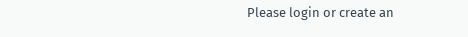Please login or create an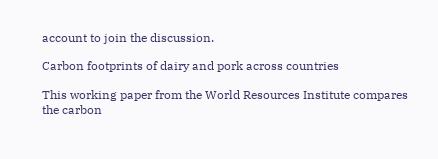account to join the discussion.

Carbon footprints of dairy and pork across countries

This working paper from the World Resources Institute compares the carbon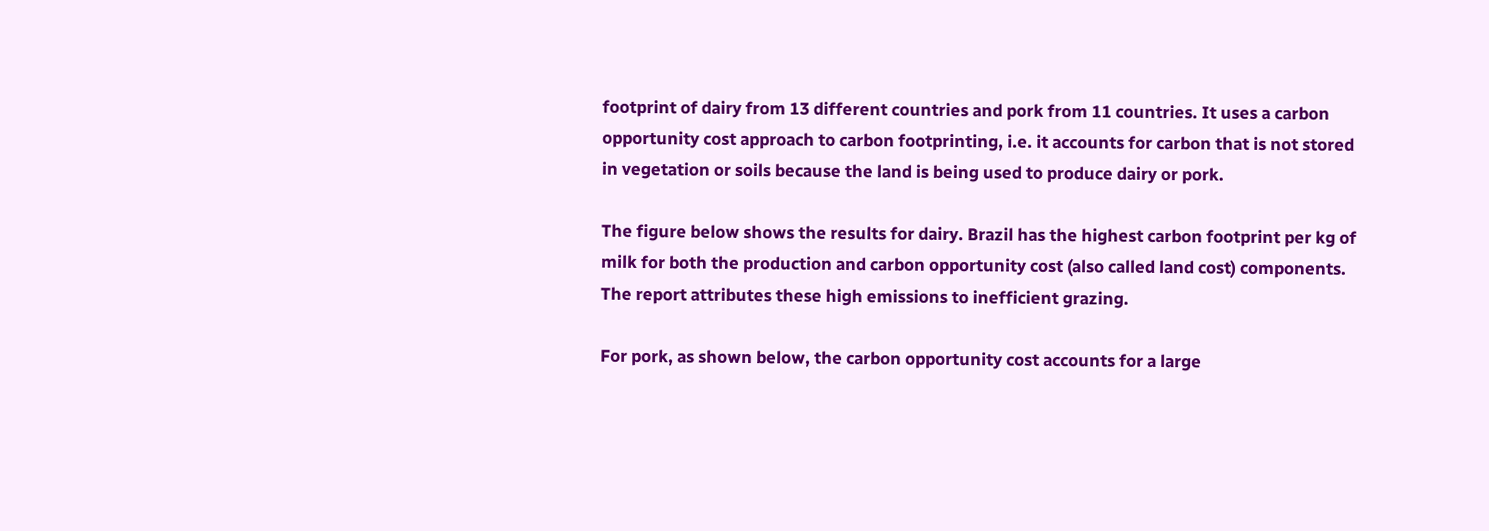footprint of dairy from 13 different countries and pork from 11 countries. It uses a carbon opportunity cost approach to carbon footprinting, i.e. it accounts for carbon that is not stored in vegetation or soils because the land is being used to produce dairy or pork.

The figure below shows the results for dairy. Brazil has the highest carbon footprint per kg of milk for both the production and carbon opportunity cost (also called land cost) components. The report attributes these high emissions to inefficient grazing.

For pork, as shown below, the carbon opportunity cost accounts for a large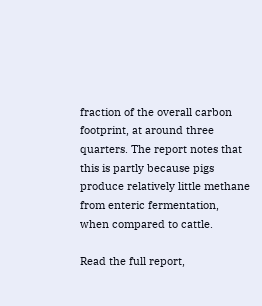fraction of the overall carbon footprint, at around three quarters. The report notes that this is partly because pigs produce relatively little methane from enteric fermentation, when compared to cattle.

Read the full report,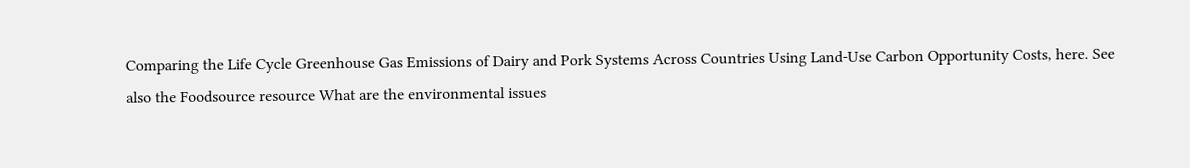Comparing the Life Cycle Greenhouse Gas Emissions of Dairy and Pork Systems Across Countries Using Land-Use Carbon Opportunity Costs, here. See also the Foodsource resource What are the environmental issues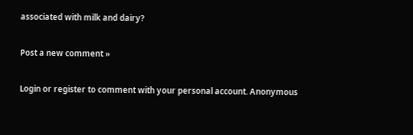associated with milk and dairy?

Post a new comment »

Login or register to comment with your personal account. Anonymous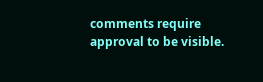comments require approval to be visible.